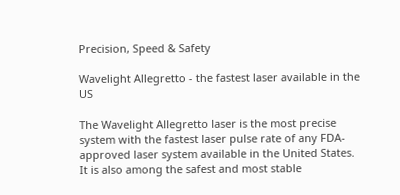Precision, Speed & Safety

Wavelight Allegretto - the fastest laser available in the US

The Wavelight Allegretto laser is the most precise system with the fastest laser pulse rate of any FDA-approved laser system available in the United States. It is also among the safest and most stable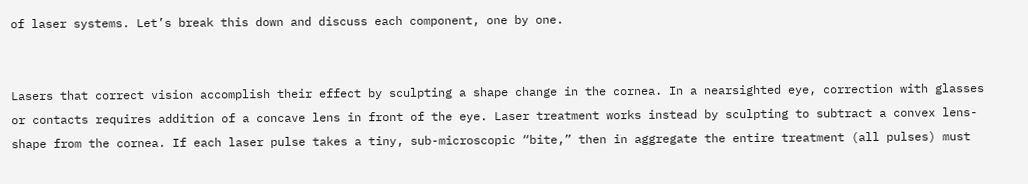of laser systems. Let’s break this down and discuss each component, one by one.


Lasers that correct vision accomplish their effect by sculpting a shape change in the cornea. In a nearsighted eye, correction with glasses or contacts requires addition of a concave lens in front of the eye. Laser treatment works instead by sculpting to subtract a convex lens-shape from the cornea. If each laser pulse takes a tiny, sub-microscopic “bite,” then in aggregate the entire treatment (all pulses) must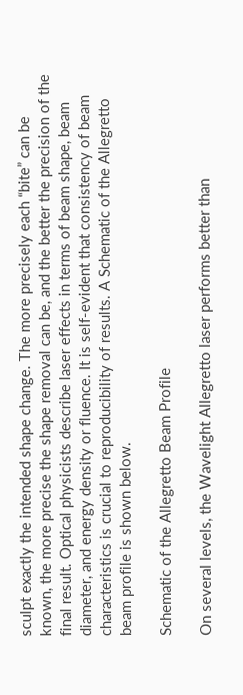sculpt exactly the intended shape change. The more precisely each “bite” can be known, the more precise the shape removal can be, and the better the precision of the final result. Optical physicists describe laser effects in terms of beam shape, beam diameter, and energy density or fluence. It is self-evident that consistency of beam characteristics is crucial to reproducibility of results. A Schematic of the Allegretto beam profile is shown below.

Schematic of the Allegretto Beam Profile

On several levels, the Wavelight Allegretto laser performs better than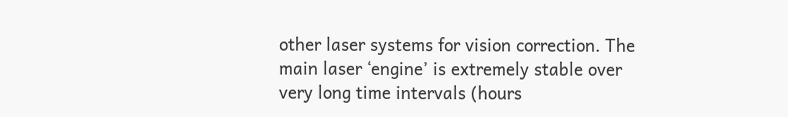other laser systems for vision correction. The main laser ‘engine’ is extremely stable over very long time intervals (hours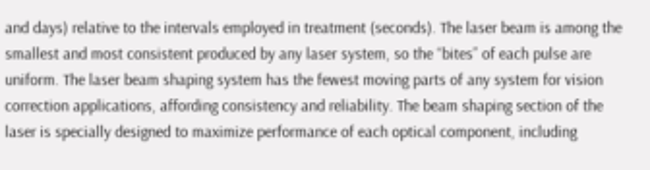and days) relative to the intervals employed in treatment (seconds). The laser beam is among the smallest and most consistent produced by any laser system, so the “bites” of each pulse are uniform. The laser beam shaping system has the fewest moving parts of any system for vision correction applications, affording consistency and reliability. The beam shaping section of the laser is specially designed to maximize performance of each optical component, including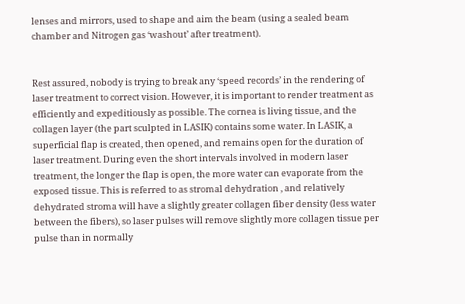lenses and mirrors, used to shape and aim the beam (using a sealed beam chamber and Nitrogen gas ‘washout’ after treatment).


Rest assured, nobody is trying to break any ‘speed records’ in the rendering of laser treatment to correct vision. However, it is important to render treatment as efficiently and expeditiously as possible. The cornea is living tissue, and the collagen layer (the part sculpted in LASIK) contains some water. In LASIK, a superficial flap is created, then opened, and remains open for the duration of laser treatment. During even the short intervals involved in modern laser treatment, the longer the flap is open, the more water can evaporate from the exposed tissue. This is referred to as stromal dehydration , and relatively dehydrated stroma will have a slightly greater collagen fiber density (less water between the fibers), so laser pulses will remove slightly more collagen tissue per pulse than in normally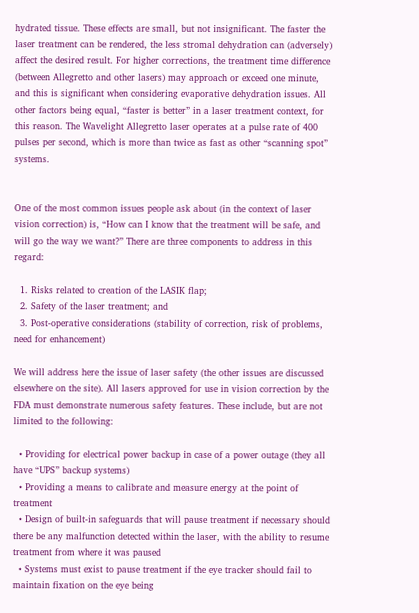hydrated tissue. These effects are small, but not insignificant. The faster the laser treatment can be rendered, the less stromal dehydration can (adversely) affect the desired result. For higher corrections, the treatment time difference (between Allegretto and other lasers) may approach or exceed one minute, and this is significant when considering evaporative dehydration issues. All other factors being equal, “faster is better” in a laser treatment context, for this reason. The Wavelight Allegretto laser operates at a pulse rate of 400 pulses per second, which is more than twice as fast as other “scanning spot” systems.


One of the most common issues people ask about (in the context of laser vision correction) is, “How can I know that the treatment will be safe, and will go the way we want?” There are three components to address in this regard:

  1. Risks related to creation of the LASIK flap;
  2. Safety of the laser treatment; and
  3. Post-operative considerations (stability of correction, risk of problems, need for enhancement)

We will address here the issue of laser safety (the other issues are discussed elsewhere on the site). All lasers approved for use in vision correction by the FDA must demonstrate numerous safety features. These include, but are not limited to the following:

  • Providing for electrical power backup in case of a power outage (they all have “UPS” backup systems)
  • Providing a means to calibrate and measure energy at the point of treatment
  • Design of built-in safeguards that will pause treatment if necessary should there be any malfunction detected within the laser, with the ability to resume treatment from where it was paused
  • Systems must exist to pause treatment if the eye tracker should fail to maintain fixation on the eye being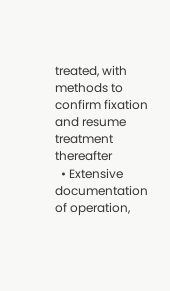treated, with methods to confirm fixation and resume treatment thereafter
  • Extensive documentation of operation,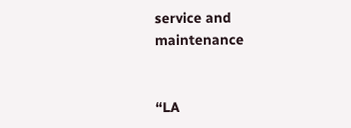service and maintenance


“LA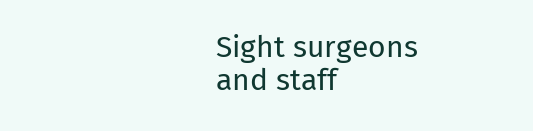Sight surgeons and staff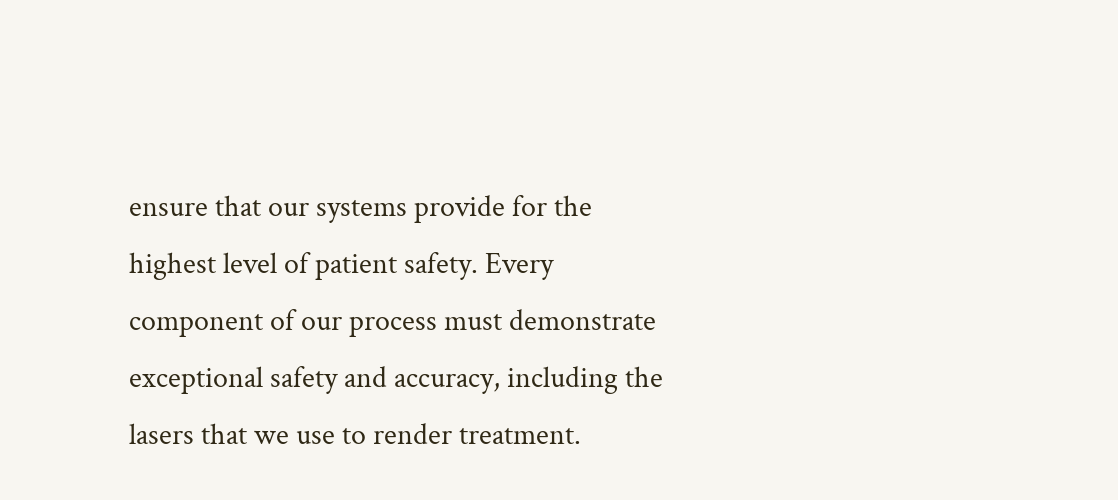ensure that our systems provide for the highest level of patient safety. Every component of our process must demonstrate exceptional safety and accuracy, including the lasers that we use to render treatment.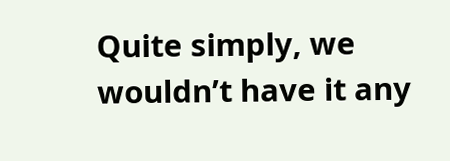Quite simply, we wouldn’t have it any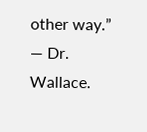other way.” — Dr. Wallace.